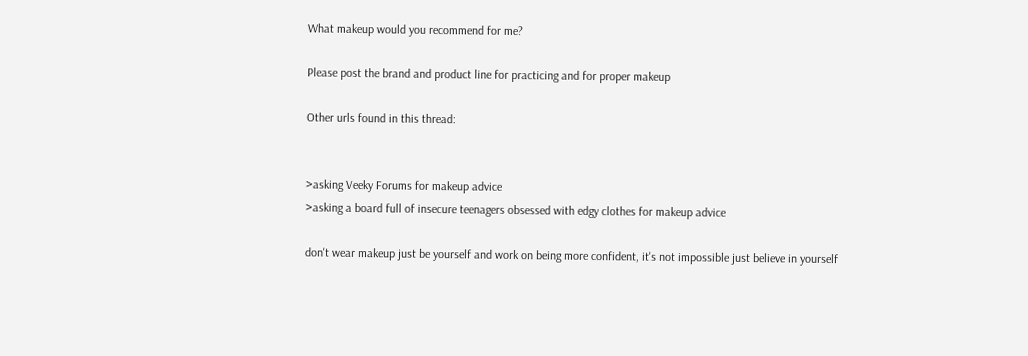What makeup would you recommend for me?

Please post the brand and product line for practicing and for proper makeup

Other urls found in this thread:


>asking Veeky Forums for makeup advice
>asking a board full of insecure teenagers obsessed with edgy clothes for makeup advice

don't wear makeup just be yourself and work on being more confident, it's not impossible just believe in yourself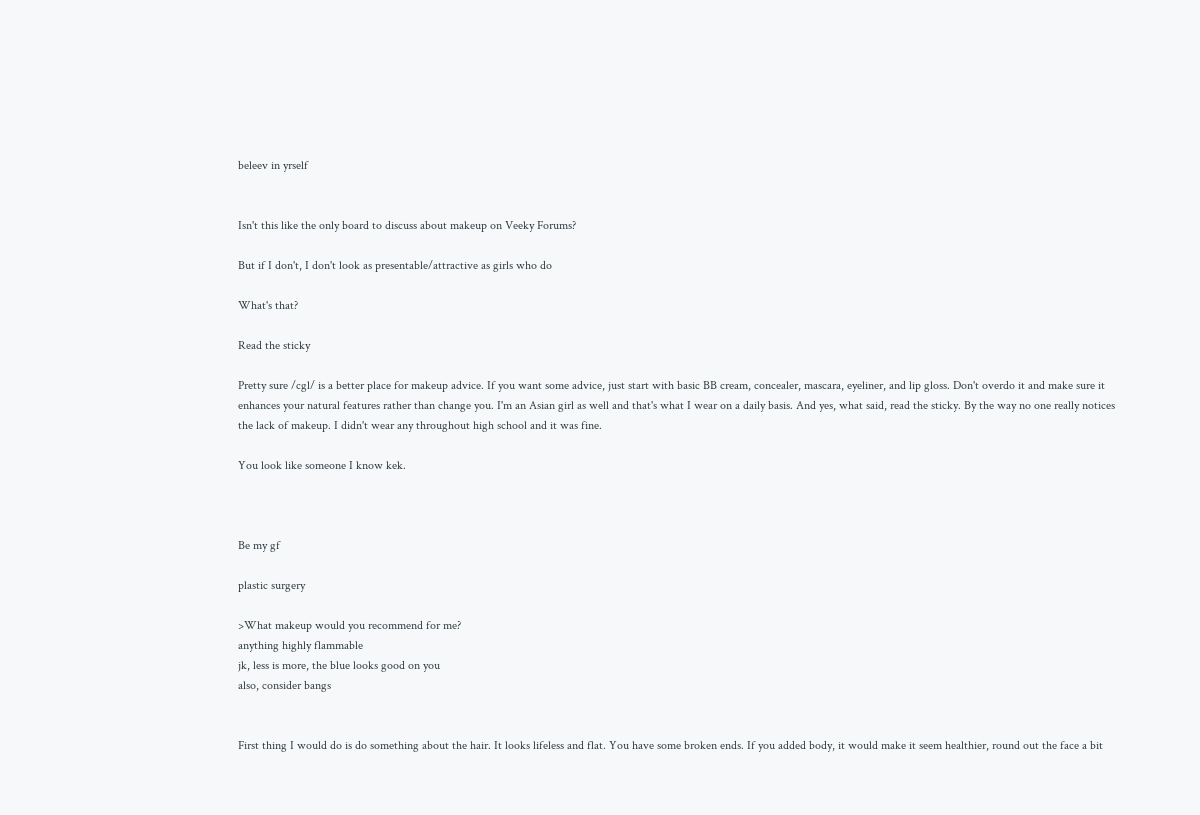beleev in yrself


Isn't this like the only board to discuss about makeup on Veeky Forums?

But if I don't, I don't look as presentable/attractive as girls who do

What's that?

Read the sticky

Pretty sure /cgl/ is a better place for makeup advice. If you want some advice, just start with basic BB cream, concealer, mascara, eyeliner, and lip gloss. Don't overdo it and make sure it enhances your natural features rather than change you. I'm an Asian girl as well and that's what I wear on a daily basis. And yes, what said, read the sticky. By the way no one really notices the lack of makeup. I didn't wear any throughout high school and it was fine.

You look like someone I know kek.



Be my gf

plastic surgery

>What makeup would you recommend for me?
anything highly flammable
jk, less is more, the blue looks good on you
also, consider bangs


First thing I would do is do something about the hair. It looks lifeless and flat. You have some broken ends. If you added body, it would make it seem healthier, round out the face a bit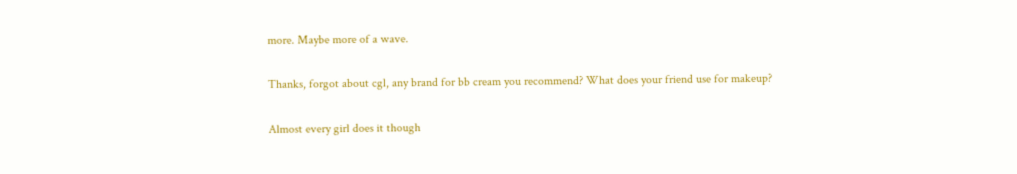more. Maybe more of a wave.

Thanks, forgot about cgl, any brand for bb cream you recommend? What does your friend use for makeup?

Almost every girl does it though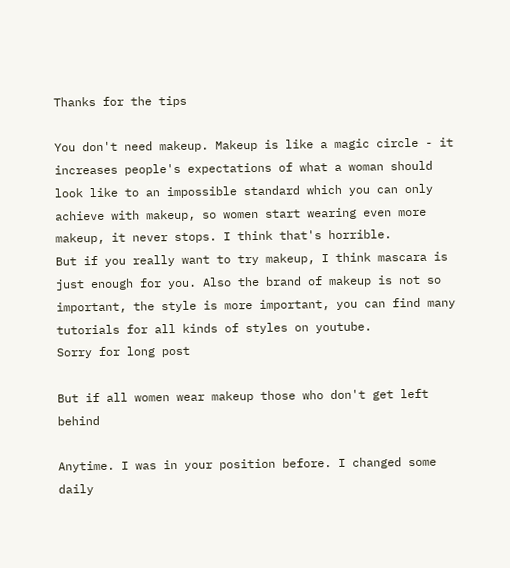Thanks for the tips

You don't need makeup. Makeup is like a magic circle - it increases people's expectations of what a woman should look like to an impossible standard which you can only achieve with makeup, so women start wearing even more makeup, it never stops. I think that's horrible.
But if you really want to try makeup, I think mascara is just enough for you. Also the brand of makeup is not so important, the style is more important, you can find many tutorials for all kinds of styles on youtube.
Sorry for long post

But if all women wear makeup those who don't get left behind

Anytime. I was in your position before. I changed some daily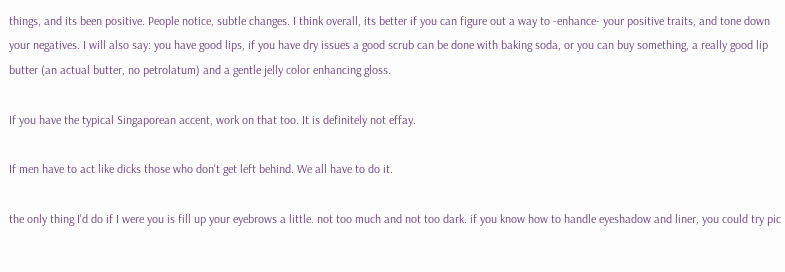things, and its been positive. People notice, subtle changes. I think overall, its better if you can figure out a way to -enhance- your positive traits, and tone down your negatives. I will also say: you have good lips, if you have dry issues a good scrub can be done with baking soda, or you can buy something, a really good lip butter (an actual butter, no petrolatum) and a gentle jelly color enhancing gloss.

If you have the typical Singaporean accent, work on that too. It is definitely not effay.

If men have to act like dicks those who don't get left behind. We all have to do it.

the only thing I'd do if I were you is fill up your eyebrows a little. not too much and not too dark. if you know how to handle eyeshadow and liner, you could try pic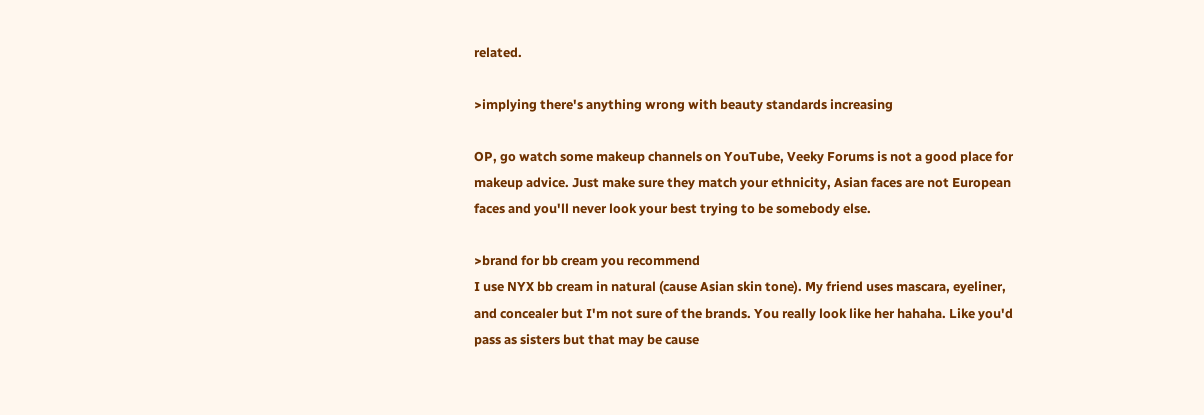related.

>implying there's anything wrong with beauty standards increasing

OP, go watch some makeup channels on YouTube, Veeky Forums is not a good place for makeup advice. Just make sure they match your ethnicity, Asian faces are not European faces and you'll never look your best trying to be somebody else.

>brand for bb cream you recommend
I use NYX bb cream in natural (cause Asian skin tone). My friend uses mascara, eyeliner, and concealer but I'm not sure of the brands. You really look like her hahaha. Like you'd pass as sisters but that may be cause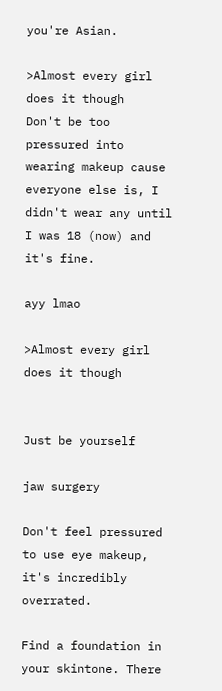you're Asian.

>Almost every girl does it though
Don't be too pressured into wearing makeup cause everyone else is, I didn't wear any until I was 18 (now) and it's fine.

ayy lmao

>Almost every girl does it though


Just be yourself

jaw surgery

Don't feel pressured to use eye makeup, it's incredibly overrated.

Find a foundation in your skintone. There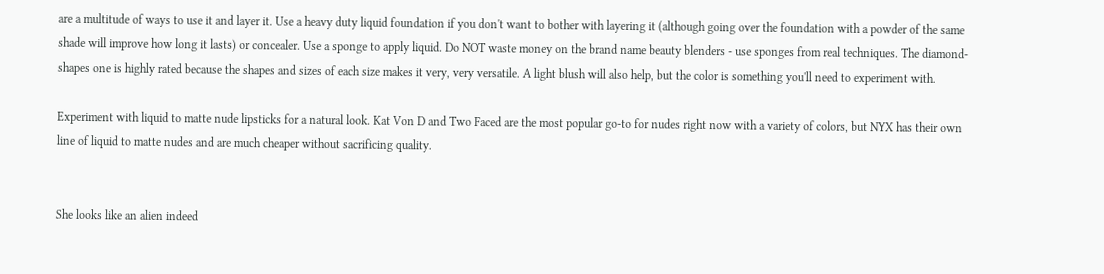are a multitude of ways to use it and layer it. Use a heavy duty liquid foundation if you don't want to bother with layering it (although going over the foundation with a powder of the same shade will improve how long it lasts) or concealer. Use a sponge to apply liquid. Do NOT waste money on the brand name beauty blenders - use sponges from real techniques. The diamond-shapes one is highly rated because the shapes and sizes of each size makes it very, very versatile. A light blush will also help, but the color is something you'll need to experiment with.

Experiment with liquid to matte nude lipsticks for a natural look. Kat Von D and Two Faced are the most popular go-to for nudes right now with a variety of colors, but NYX has their own line of liquid to matte nudes and are much cheaper without sacrificing quality.


She looks like an alien indeed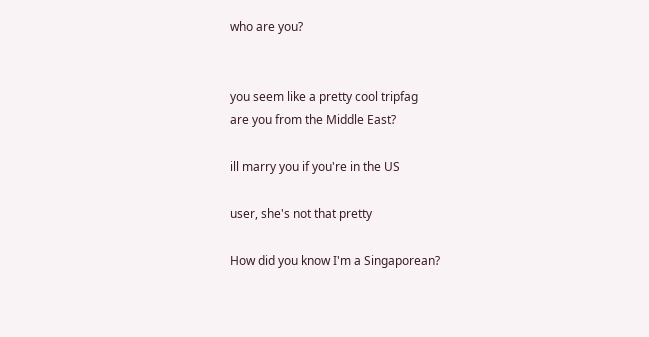who are you?


you seem like a pretty cool tripfag
are you from the Middle East?

ill marry you if you're in the US

user, she's not that pretty

How did you know I'm a Singaporean?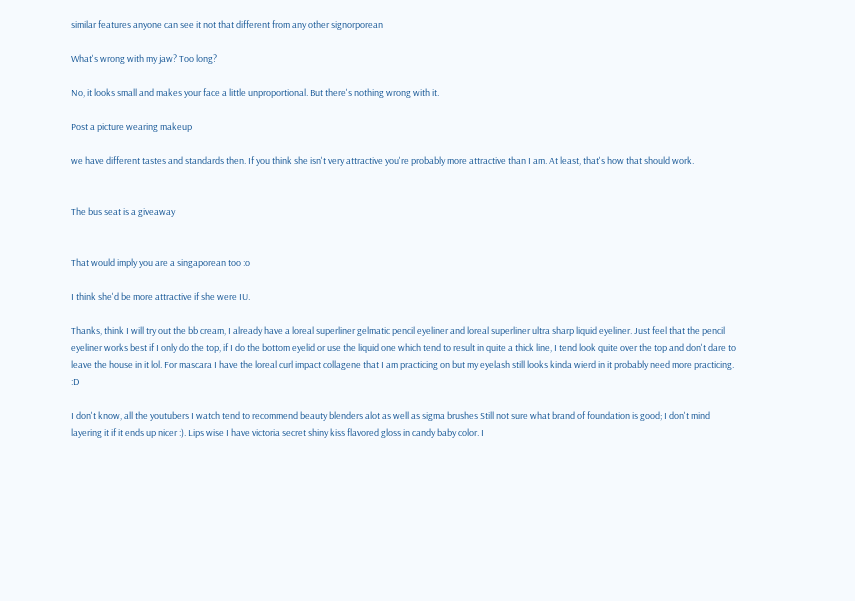similar features anyone can see it not that different from any other signorporean

What's wrong with my jaw? Too long?

No, it looks small and makes your face a little unproportional. But there's nothing wrong with it.

Post a picture wearing makeup

we have different tastes and standards then. If you think she isn't very attractive you're probably more attractive than I am. At least, that's how that should work.


The bus seat is a giveaway


That would imply you are a singaporean too :o

I think she'd be more attractive if she were IU.

Thanks, think I will try out the bb cream, I already have a loreal superliner gelmatic pencil eyeliner and loreal superliner ultra sharp liquid eyeliner. Just feel that the pencil eyeliner works best if I only do the top, if I do the bottom eyelid or use the liquid one which tend to result in quite a thick line, I tend look quite over the top and don't dare to leave the house in it lol. For mascara I have the loreal curl impact collagene that I am practicing on but my eyelash still looks kinda wierd in it probably need more practicing. :D

I don't know, all the youtubers I watch tend to recommend beauty blenders alot as well as sigma brushes Still not sure what brand of foundation is good; I don't mind layering it if it ends up nicer :). Lips wise I have victoria secret shiny kiss flavored gloss in candy baby color. I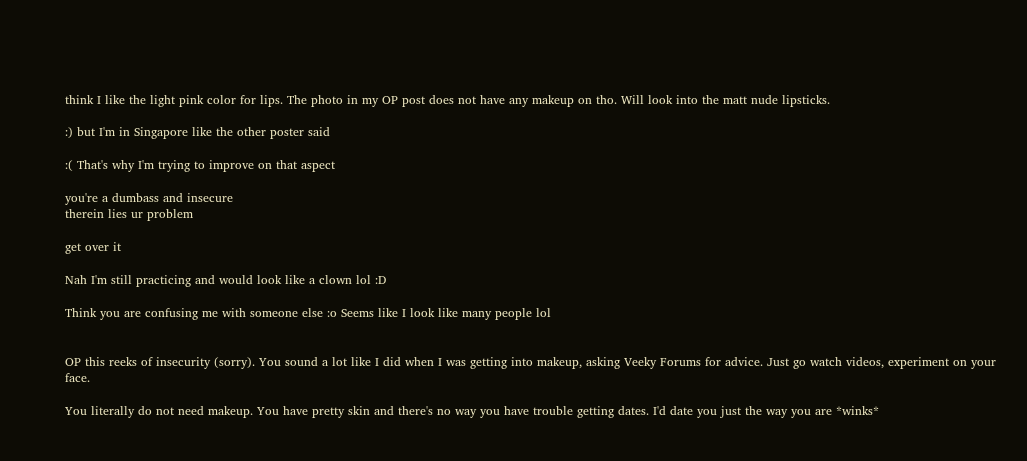think I like the light pink color for lips. The photo in my OP post does not have any makeup on tho. Will look into the matt nude lipsticks.

:) but I'm in Singapore like the other poster said

:( That's why I'm trying to improve on that aspect

you're a dumbass and insecure
therein lies ur problem

get over it

Nah I'm still practicing and would look like a clown lol :D

Think you are confusing me with someone else :o Seems like I look like many people lol


OP this reeks of insecurity (sorry). You sound a lot like I did when I was getting into makeup, asking Veeky Forums for advice. Just go watch videos, experiment on your face.

You literally do not need makeup. You have pretty skin and there's no way you have trouble getting dates. I'd date you just the way you are *winks*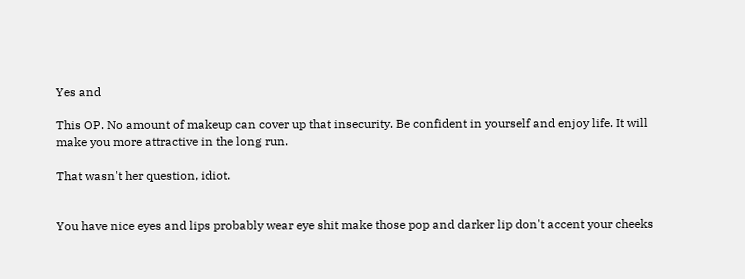Yes and

This OP. No amount of makeup can cover up that insecurity. Be confident in yourself and enjoy life. It will make you more attractive in the long run.

That wasn't her question, idiot.


You have nice eyes and lips probably wear eye shit make those pop and darker lip don't accent your cheeks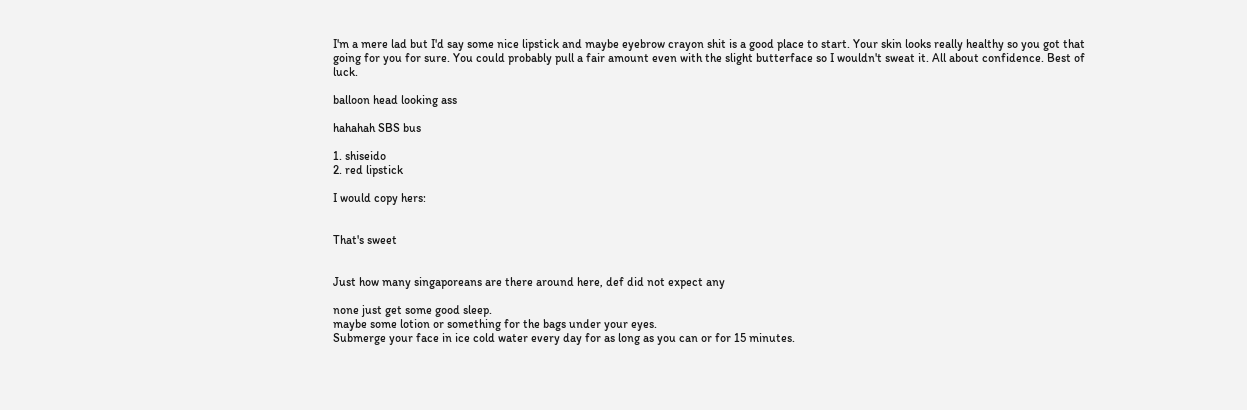I'm a mere lad but I'd say some nice lipstick and maybe eyebrow crayon shit is a good place to start. Your skin looks really healthy so you got that going for you for sure. You could probably pull a fair amount even with the slight butterface so I wouldn't sweat it. All about confidence. Best of luck.

balloon head looking ass

hahahah SBS bus

1. shiseido
2. red lipstick

I would copy hers:


That's sweet


Just how many singaporeans are there around here, def did not expect any

none just get some good sleep.
maybe some lotion or something for the bags under your eyes.
Submerge your face in ice cold water every day for as long as you can or for 15 minutes.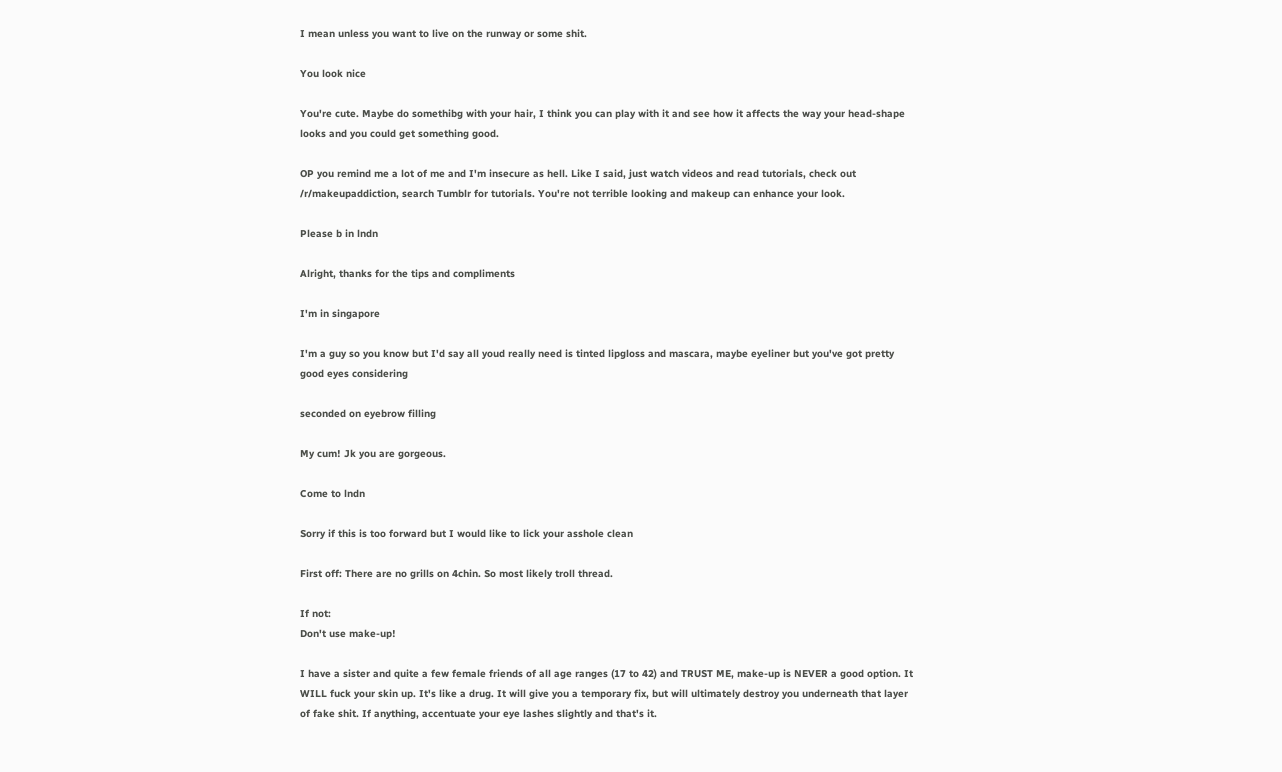I mean unless you want to live on the runway or some shit.

You look nice

You're cute. Maybe do somethibg with your hair, I think you can play with it and see how it affects the way your head-shape looks and you could get something good.

OP you remind me a lot of me and I'm insecure as hell. Like I said, just watch videos and read tutorials, check out /r/makeupaddiction, search Tumblr for tutorials. You're not terrible looking and makeup can enhance your look.

Please b in lndn

Alright, thanks for the tips and compliments

I'm in singapore

I'm a guy so you know but I'd say all youd really need is tinted lipgloss and mascara, maybe eyeliner but you've got pretty good eyes considering

seconded on eyebrow filling

My cum! Jk you are gorgeous.

Come to lndn

Sorry if this is too forward but I would like to lick your asshole clean

First off: There are no grills on 4chin. So most likely troll thread.

If not:
Don't use make-up!

I have a sister and quite a few female friends of all age ranges (17 to 42) and TRUST ME, make-up is NEVER a good option. It WILL fuck your skin up. It's like a drug. It will give you a temporary fix, but will ultimately destroy you underneath that layer of fake shit. If anything, accentuate your eye lashes slightly and that's it.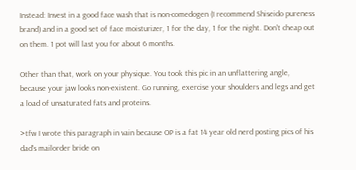Instead: Invest in a good face wash that is non-comedogen (I recommend Shiseido pureness brand) and in a good set of face moisturizer, 1 for the day, 1 for the night. Don't cheap out on them. 1 pot will last you for about 6 months.

Other than that, work on your physique. You took this pic in an unflattering angle, because your jaw looks non-existent. Go running, exercise your shoulders and legs and get a load of unsaturated fats and proteins.

>tfw I wrote this paragraph in vain because OP is a fat 14 year old nerd posting pics of his dad's mailorder bride on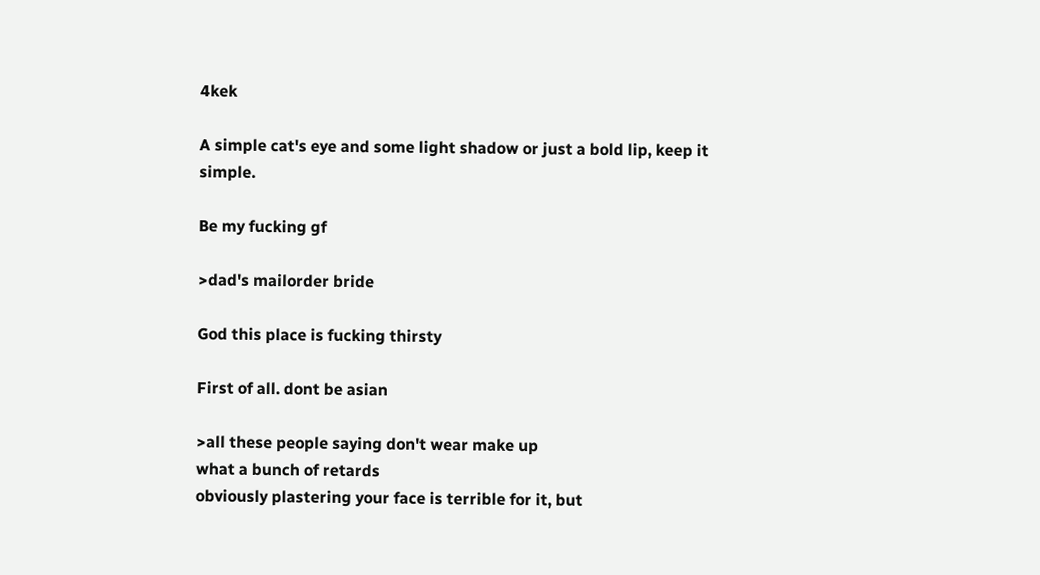4kek

A simple cat's eye and some light shadow or just a bold lip, keep it simple.

Be my fucking gf

>dad's mailorder bride

God this place is fucking thirsty

First of all. dont be asian

>all these people saying don't wear make up
what a bunch of retards
obviously plastering your face is terrible for it, but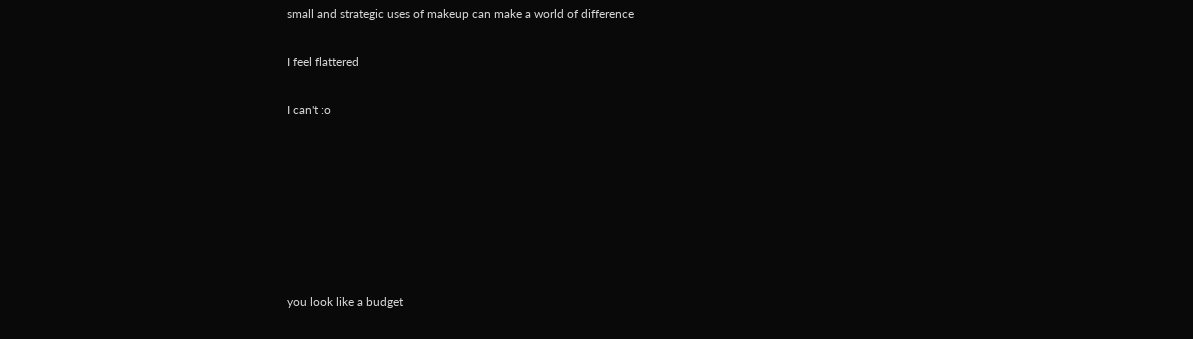small and strategic uses of makeup can make a world of difference

I feel flattered

I can't :o







you look like a budget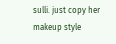sulli. just copy her makeup style